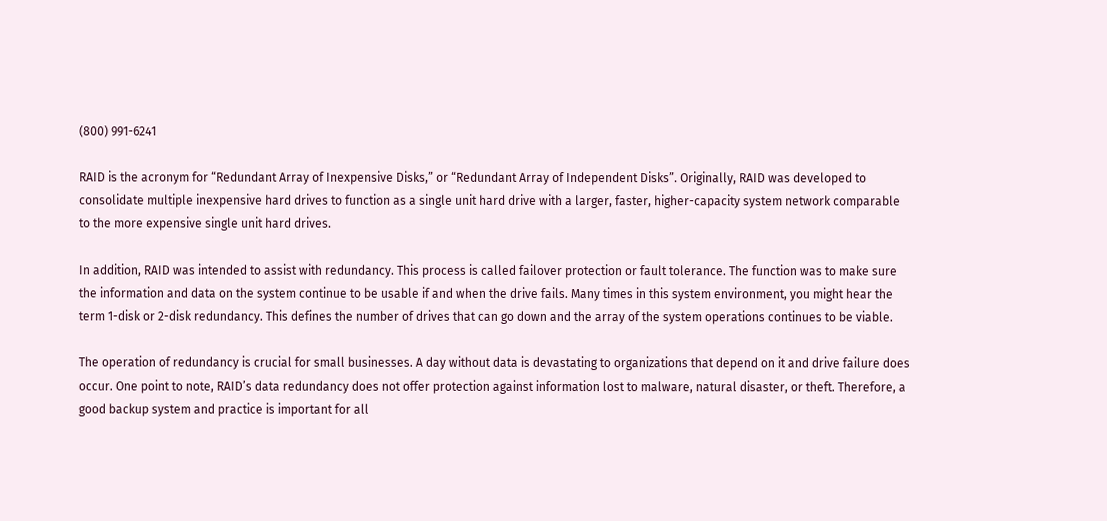(800) 991-6241

RAID is the acronym for “Redundant Array of Inexpensive Disks,” or “Redundant Array of Independent Disks”. Originally, RAID was developed to consolidate multiple inexpensive hard drives to function as a single unit hard drive with a larger, faster, higher-capacity system network comparable to the more expensive single unit hard drives.

In addition, RAID was intended to assist with redundancy. This process is called failover protection or fault tolerance. The function was to make sure the information and data on the system continue to be usable if and when the drive fails. Many times in this system environment, you might hear the term 1-disk or 2-disk redundancy. This defines the number of drives that can go down and the array of the system operations continues to be viable.

The operation of redundancy is crucial for small businesses. A day without data is devastating to organizations that depend on it and drive failure does occur. One point to note, RAID’s data redundancy does not offer protection against information lost to malware, natural disaster, or theft. Therefore, a good backup system and practice is important for all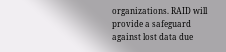organizations. RAID will provide a safeguard against lost data due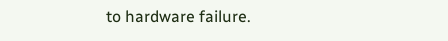to hardware failure.